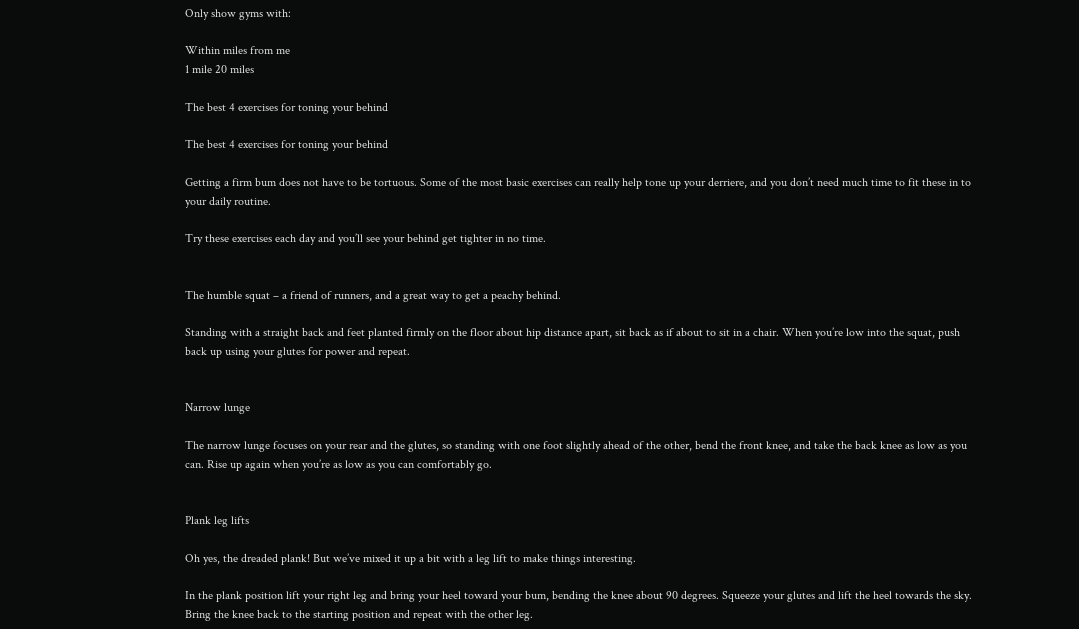Only show gyms with:

Within miles from me
1 mile 20 miles

The best 4 exercises for toning your behind

The best 4 exercises for toning your behind

Getting a firm bum does not have to be tortuous. Some of the most basic exercises can really help tone up your derriere, and you don’t need much time to fit these in to your daily routine.

Try these exercises each day and you’ll see your behind get tighter in no time.


The humble squat – a friend of runners, and a great way to get a peachy behind.

Standing with a straight back and feet planted firmly on the floor about hip distance apart, sit back as if about to sit in a chair. When you’re low into the squat, push back up using your glutes for power and repeat.


Narrow lunge

The narrow lunge focuses on your rear and the glutes, so standing with one foot slightly ahead of the other, bend the front knee, and take the back knee as low as you can. Rise up again when you’re as low as you can comfortably go.


Plank leg lifts

Oh yes, the dreaded plank! But we’ve mixed it up a bit with a leg lift to make things interesting.

In the plank position lift your right leg and bring your heel toward your bum, bending the knee about 90 degrees. Squeeze your glutes and lift the heel towards the sky. Bring the knee back to the starting position and repeat with the other leg.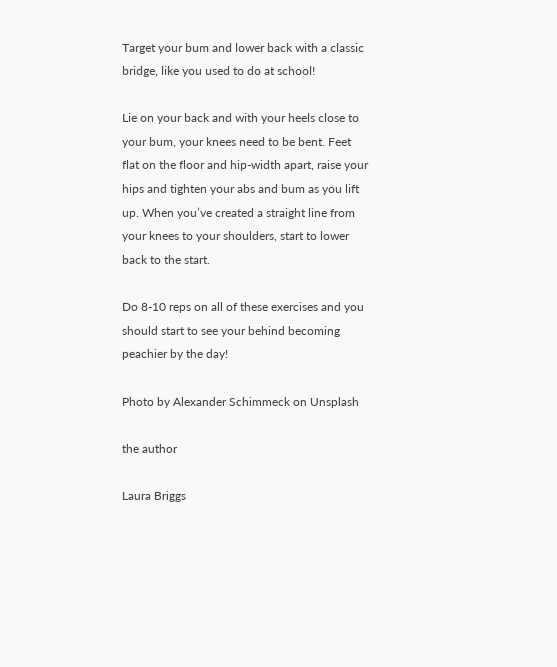Target your bum and lower back with a classic bridge, like you used to do at school!

Lie on your back and with your heels close to your bum, your knees need to be bent. Feet flat on the floor and hip-width apart, raise your hips and tighten your abs and bum as you lift up. When you’ve created a straight line from your knees to your shoulders, start to lower back to the start.

Do 8-10 reps on all of these exercises and you should start to see your behind becoming peachier by the day!

Photo by Alexander Schimmeck on Unsplash

the author

Laura Briggs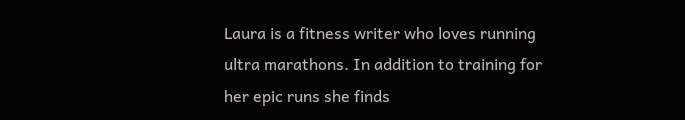Laura is a fitness writer who loves running ultra marathons. In addition to training for her epic runs she finds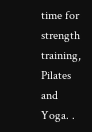time for strength training, Pilates and Yoga. .